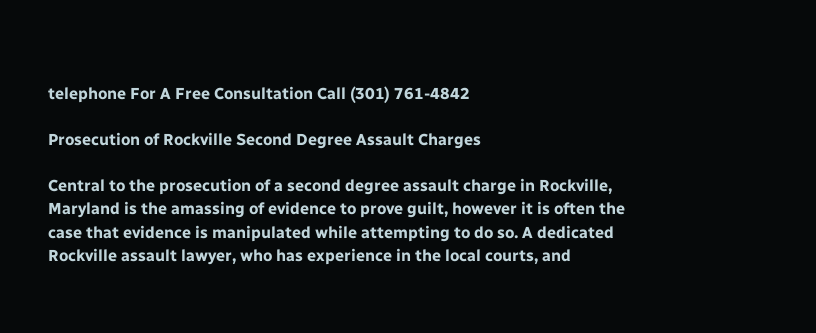telephone For A Free Consultation Call (301) 761-4842

Prosecution of Rockville Second Degree Assault Charges

Central to the prosecution of a second degree assault charge in Rockville, Maryland is the amassing of evidence to prove guilt, however it is often the case that evidence is manipulated while attempting to do so. A dedicated Rockville assault lawyer, who has experience in the local courts, and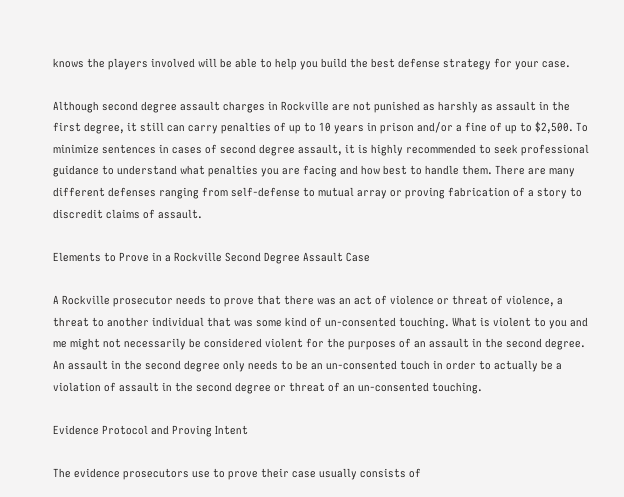knows the players involved will be able to help you build the best defense strategy for your case.

Although second degree assault charges in Rockville are not punished as harshly as assault in the first degree, it still can carry penalties of up to 10 years in prison and/or a fine of up to $2,500. To minimize sentences in cases of second degree assault, it is highly recommended to seek professional guidance to understand what penalties you are facing and how best to handle them. There are many different defenses ranging from self-defense to mutual array or proving fabrication of a story to discredit claims of assault.

Elements to Prove in a Rockville Second Degree Assault Case

A Rockville prosecutor needs to prove that there was an act of violence or threat of violence, a threat to another individual that was some kind of un-consented touching. What is violent to you and me might not necessarily be considered violent for the purposes of an assault in the second degree. An assault in the second degree only needs to be an un-consented touch in order to actually be a violation of assault in the second degree or threat of an un-consented touching.

Evidence Protocol and Proving Intent

The evidence prosecutors use to prove their case usually consists of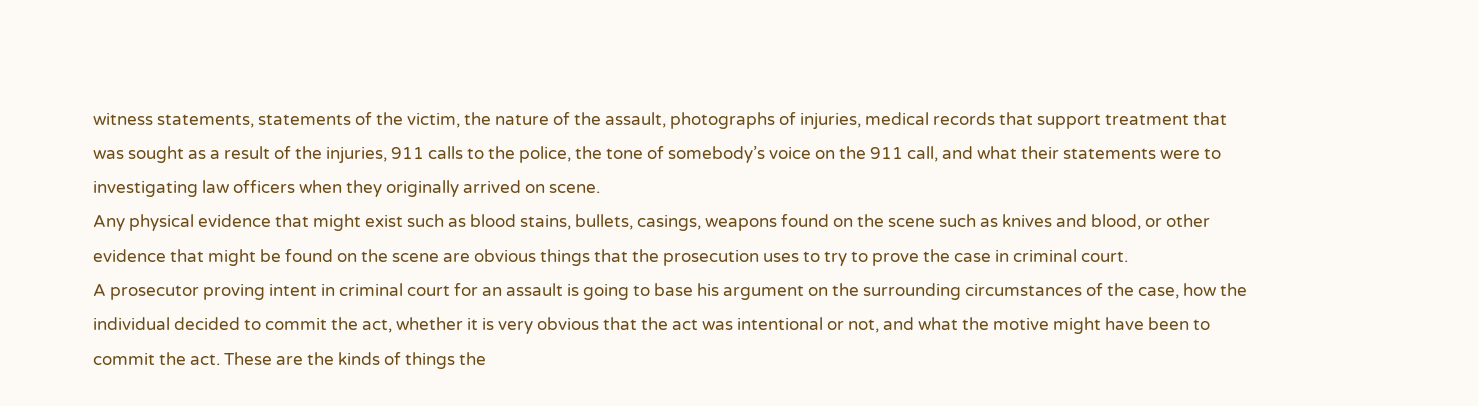witness statements, statements of the victim, the nature of the assault, photographs of injuries, medical records that support treatment that was sought as a result of the injuries, 911 calls to the police, the tone of somebody’s voice on the 911 call, and what their statements were to investigating law officers when they originally arrived on scene.
Any physical evidence that might exist such as blood stains, bullets, casings, weapons found on the scene such as knives and blood, or other evidence that might be found on the scene are obvious things that the prosecution uses to try to prove the case in criminal court.
A prosecutor proving intent in criminal court for an assault is going to base his argument on the surrounding circumstances of the case, how the individual decided to commit the act, whether it is very obvious that the act was intentional or not, and what the motive might have been to commit the act. These are the kinds of things the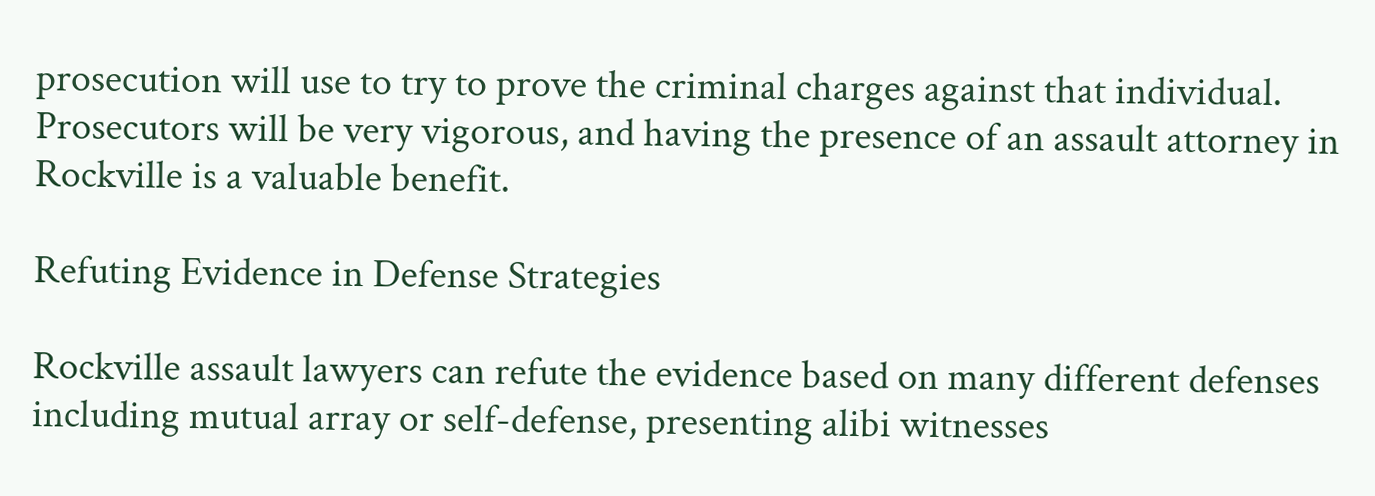prosecution will use to try to prove the criminal charges against that individual. Prosecutors will be very vigorous, and having the presence of an assault attorney in Rockville is a valuable benefit.

Refuting Evidence in Defense Strategies

Rockville assault lawyers can refute the evidence based on many different defenses including mutual array or self-defense, presenting alibi witnesses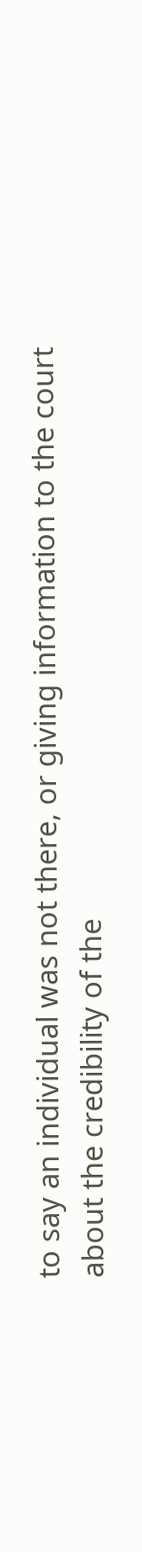to say an individual was not there, or giving information to the court about the credibility of the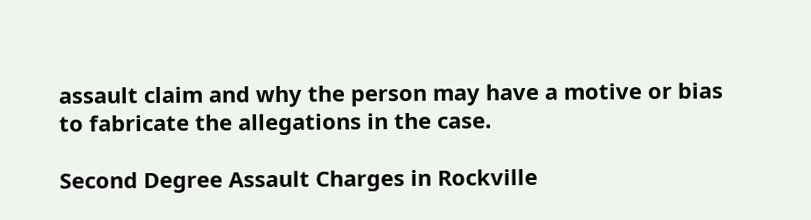assault claim and why the person may have a motive or bias to fabricate the allegations in the case.

Second Degree Assault Charges in Rockville